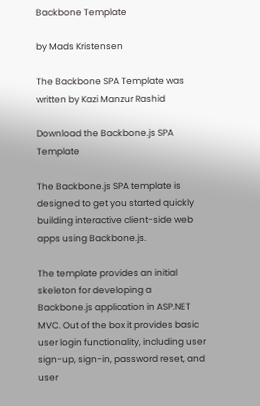Backbone Template

by Mads Kristensen

The Backbone SPA Template was written by Kazi Manzur Rashid

Download the Backbone.js SPA Template

The Backbone.js SPA template is designed to get you started quickly building interactive client-side web apps using Backbone.js.

The template provides an initial skeleton for developing a Backbone.js application in ASP.NET MVC. Out of the box it provides basic user login functionality, including user sign-up, sign-in, password reset, and user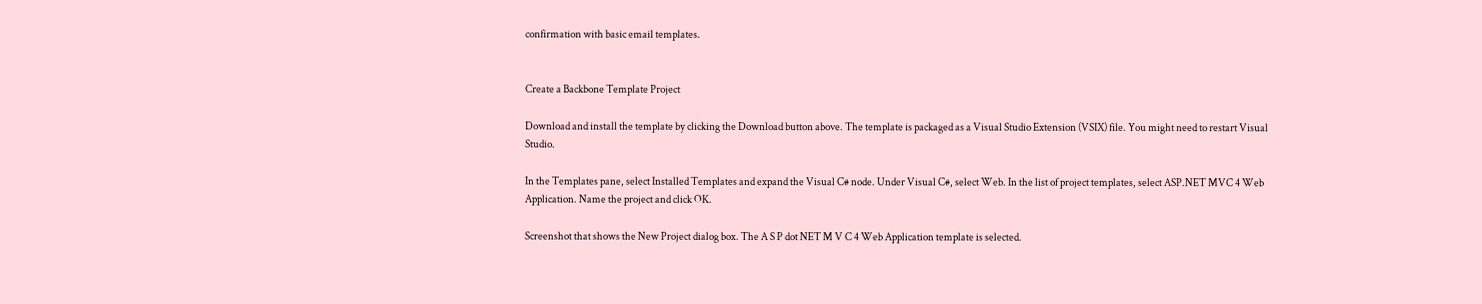confirmation with basic email templates.


Create a Backbone Template Project

Download and install the template by clicking the Download button above. The template is packaged as a Visual Studio Extension (VSIX) file. You might need to restart Visual Studio.

In the Templates pane, select Installed Templates and expand the Visual C# node. Under Visual C#, select Web. In the list of project templates, select ASP.NET MVC 4 Web Application. Name the project and click OK.

Screenshot that shows the New Project dialog box. The A S P dot NET M V C 4 Web Application template is selected.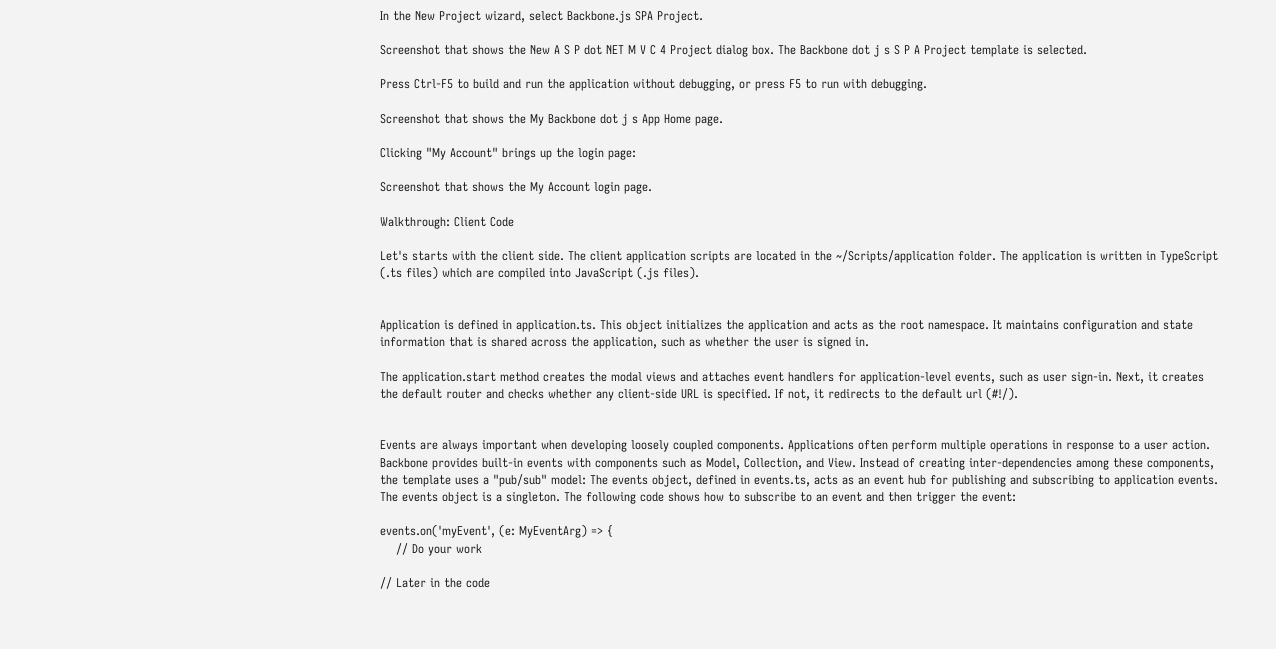In the New Project wizard, select Backbone.js SPA Project.

Screenshot that shows the New A S P dot NET M V C 4 Project dialog box. The Backbone dot j s S P A Project template is selected.

Press Ctrl-F5 to build and run the application without debugging, or press F5 to run with debugging.

Screenshot that shows the My Backbone dot j s App Home page.

Clicking "My Account" brings up the login page:

Screenshot that shows the My Account login page.

Walkthrough: Client Code

Let's starts with the client side. The client application scripts are located in the ~/Scripts/application folder. The application is written in TypeScript (.ts files) which are compiled into JavaScript (.js files).


Application is defined in application.ts. This object initializes the application and acts as the root namespace. It maintains configuration and state information that is shared across the application, such as whether the user is signed in.

The application.start method creates the modal views and attaches event handlers for application-level events, such as user sign-in. Next, it creates the default router and checks whether any client-side URL is specified. If not, it redirects to the default url (#!/).


Events are always important when developing loosely coupled components. Applications often perform multiple operations in response to a user action. Backbone provides built-in events with components such as Model, Collection, and View. Instead of creating inter-dependencies among these components, the template uses a "pub/sub" model: The events object, defined in events.ts, acts as an event hub for publishing and subscribing to application events. The events object is a singleton. The following code shows how to subscribe to an event and then trigger the event:

events.on('myEvent', (e: MyEventArg) => {
    // Do your work

// Later in the code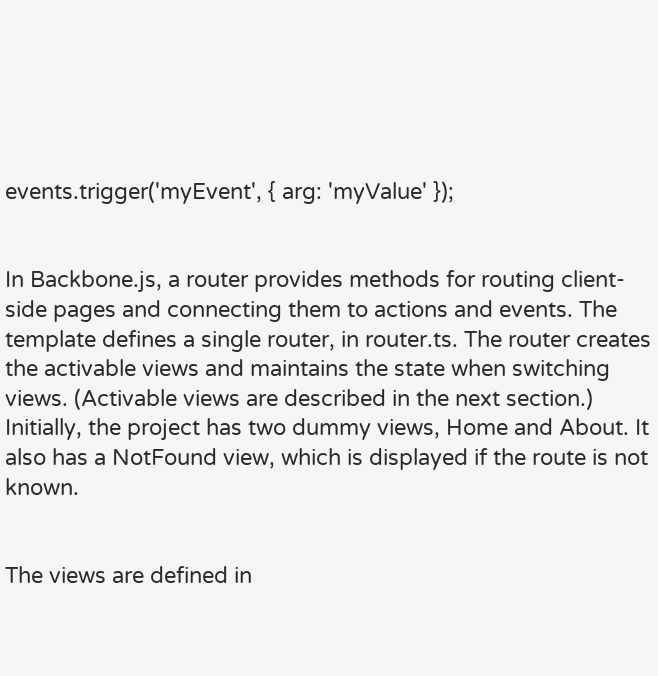events.trigger('myEvent', { arg: 'myValue' });


In Backbone.js, a router provides methods for routing client-side pages and connecting them to actions and events. The template defines a single router, in router.ts. The router creates the activable views and maintains the state when switching views. (Activable views are described in the next section.) Initially, the project has two dummy views, Home and About. It also has a NotFound view, which is displayed if the route is not known.


The views are defined in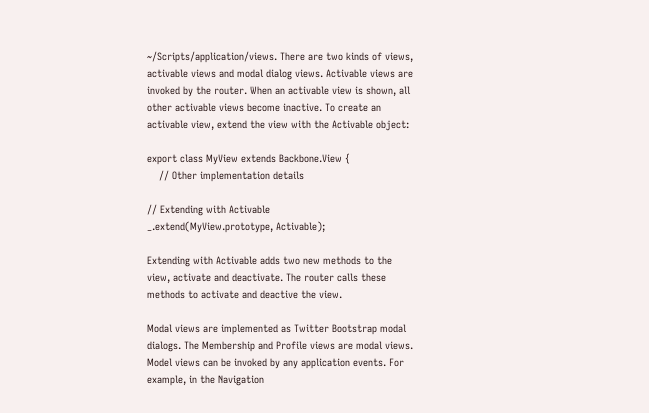~/Scripts/application/views. There are two kinds of views, activable views and modal dialog views. Activable views are invoked by the router. When an activable view is shown, all other activable views become inactive. To create an activable view, extend the view with the Activable object:

export class MyView extends Backbone.View {
    // Other implementation details

// Extending with Activable
_.extend(MyView.prototype, Activable);

Extending with Activable adds two new methods to the view, activate and deactivate. The router calls these methods to activate and deactive the view.

Modal views are implemented as Twitter Bootstrap modal dialogs. The Membership and Profile views are modal views. Model views can be invoked by any application events. For example, in the Navigation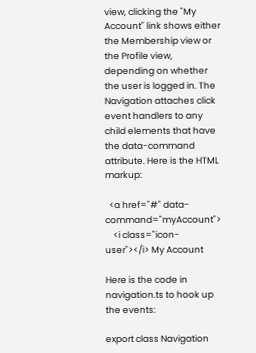view, clicking the "My Account" link shows either the Membership view or the Profile view, depending on whether the user is logged in. The Navigation attaches click event handlers to any child elements that have the data-command attribute. Here is the HTML markup:

  <a href="#" data-command="myAccount">
    <i class="icon-user"></i> My Account

Here is the code in navigation.ts to hook up the events:

export class Navigation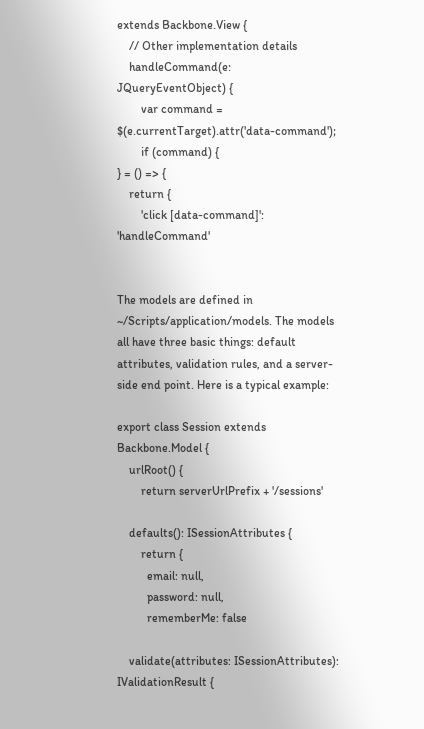extends Backbone.View {
    // Other implementation details
    handleCommand(e: JQueryEventObject) {
        var command = $(e.currentTarget).attr('data-command');
        if (command) {
} = () => {
    return {
        'click [data-command]': 'handleCommand'


The models are defined in ~/Scripts/application/models. The models all have three basic things: default attributes, validation rules, and a server-side end point. Here is a typical example:

export class Session extends Backbone.Model {
    urlRoot() {
        return serverUrlPrefix + '/sessions'

    defaults(): ISessionAttributes {
        return {
          email: null,
          password: null,
          rememberMe: false

    validate(attributes: ISessionAttributes): IValidationResult {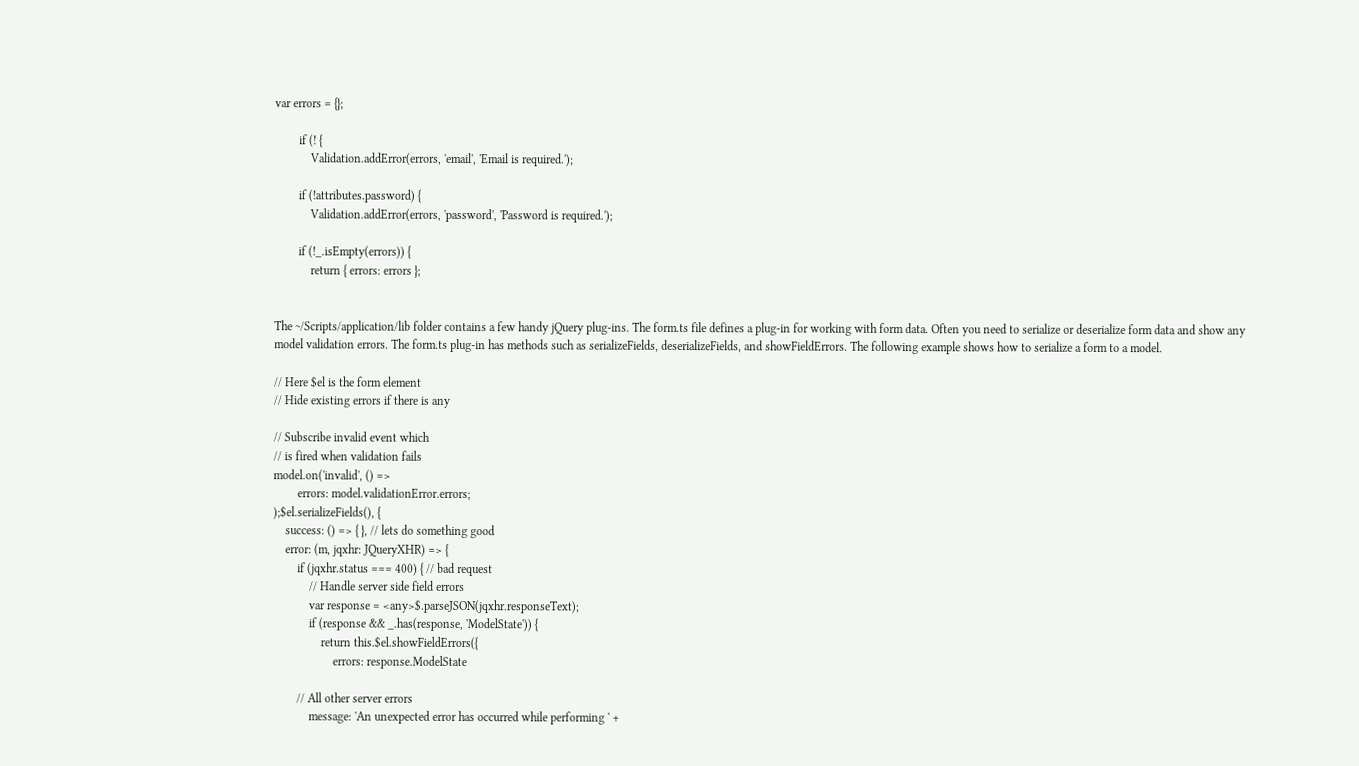var errors = {};

        if (! {
            Validation.addError(errors, 'email', 'Email is required.');

        if (!attributes.password) {
            Validation.addError(errors, 'password', 'Password is required.');

        if (!_.isEmpty(errors)) {
            return { errors: errors };


The ~/Scripts/application/lib folder contains a few handy jQuery plug-ins. The form.ts file defines a plug-in for working with form data. Often you need to serialize or deserialize form data and show any model validation errors. The form.ts plug-in has methods such as serializeFields, deserializeFields, and showFieldErrors. The following example shows how to serialize a form to a model.

// Here $el is the form element
// Hide existing errors if there is any

// Subscribe invalid event which
// is fired when validation fails
model.on('invalid', () =>
        errors: model.validationError.errors;
);$el.serializeFields(), {
    success: () => { }, // lets do something good
    error: (m, jqxhr: JQueryXHR) => {
        if (jqxhr.status === 400) { // bad request
            // Handle server side field errors
            var response = <any>$.parseJSON(jqxhr.responseText);
            if (response && _.has(response, 'ModelState')) {
                return this.$el.showFieldErrors({
                    errors: response.ModelState

        // All other server errors
            message: 'An unexpected error has occurred while performing ' +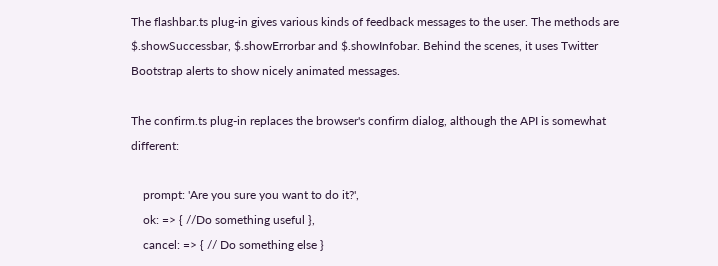The flashbar.ts plug-in gives various kinds of feedback messages to the user. The methods are $.showSuccessbar, $.showErrorbar and $.showInfobar. Behind the scenes, it uses Twitter Bootstrap alerts to show nicely animated messages.

The confirm.ts plug-in replaces the browser's confirm dialog, although the API is somewhat different:

    prompt: 'Are you sure you want to do it?',
    ok: => { //Do something useful },
    cancel: => { // Do something else }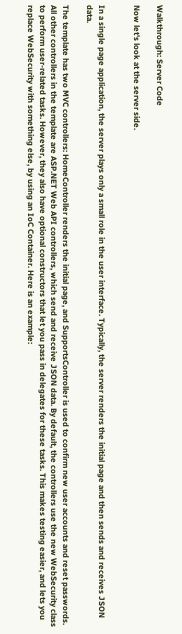Walkthrough: Server Code

Now let's look at the server side.


In a single page application, the server plays only a small role in the user interface. Typically, the server renders the initial page and then sends and receives JSON data.

The template has two MVC controllers: HomeController renders the initial page, and SupportsController is used to confirm new user accounts and reset passwords. All other controllers in the template are ASP.NET Web API controllers, which send and receive JSON data. By default, the controllers use the new WebSecurity class to perform user-related tasks. However, they also have optional constructors that let you pass in delegates for these tasks. This makes testing easier, and lets you replace WebSecurity with something else, by using an IoC Container. Here is an example: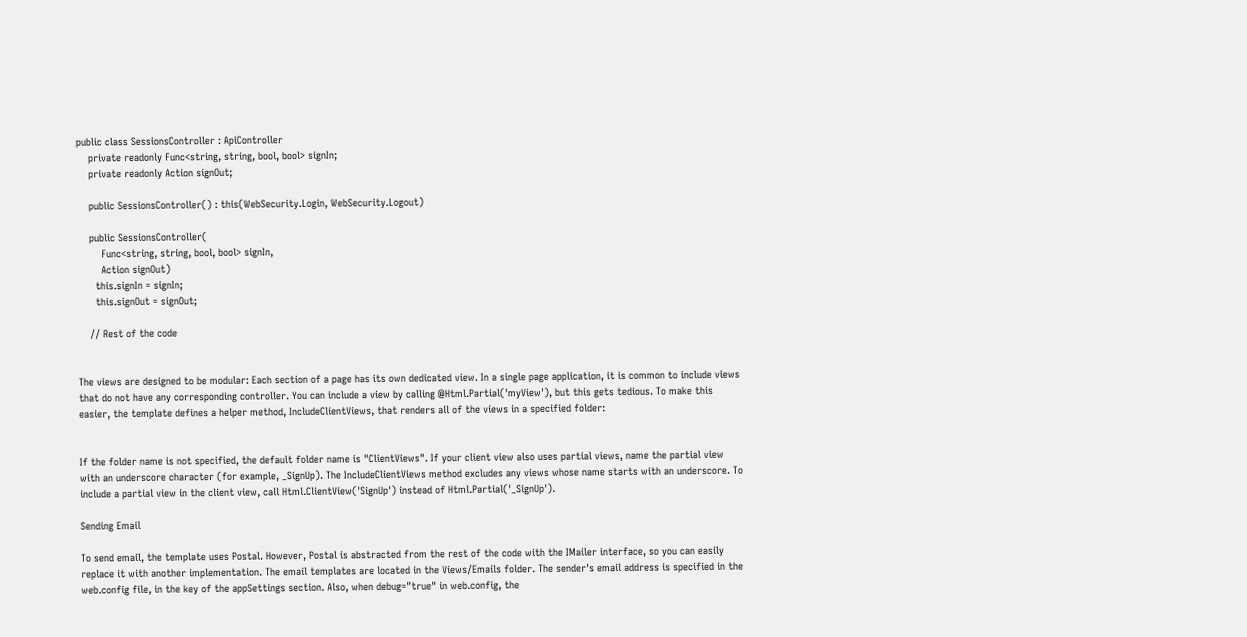public class SessionsController : ApiController
    private readonly Func<string, string, bool, bool> signIn;
    private readonly Action signOut;

    public SessionsController() : this(WebSecurity.Login, WebSecurity.Logout)

    public SessionsController(
        Func<string, string, bool, bool> signIn,
        Action signOut)
      this.signIn = signIn;
      this.signOut = signOut;

    // Rest of the code


The views are designed to be modular: Each section of a page has its own dedicated view. In a single page application, it is common to include views that do not have any corresponding controller. You can include a view by calling @Html.Partial('myView'), but this gets tedious. To make this easier, the template defines a helper method, IncludeClientViews, that renders all of the views in a specified folder:


If the folder name is not specified, the default folder name is "ClientViews". If your client view also uses partial views, name the partial view with an underscore character (for example, _SignUp). The IncludeClientViews method excludes any views whose name starts with an underscore. To include a partial view in the client view, call Html.ClientView('SignUp') instead of Html.Partial('_SignUp').

Sending Email

To send email, the template uses Postal. However, Postal is abstracted from the rest of the code with the IMailer interface, so you can easily replace it with another implementation. The email templates are located in the Views/Emails folder. The sender's email address is specified in the web.config file, in the key of the appSettings section. Also, when debug="true" in web.config, the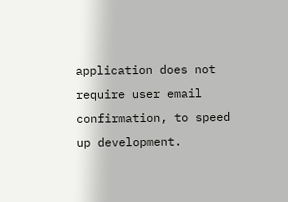application does not require user email confirmation, to speed up development.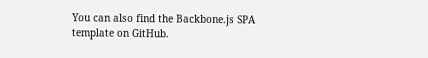You can also find the Backbone.js SPA template on GitHub.